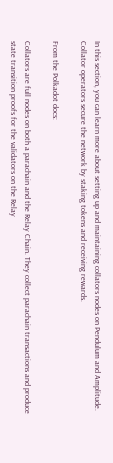In this section, you can learn more about setting up and maintaining collators nodes on Pendulum and Amplitude. Collator operators secure the network by staking tokens and receiving rewards.

From the Polkadot docs:

Collators are full nodes on both a parachain and the Relay Chain. They collect parachain transactions and produce state transition proofs for the validators on the Relay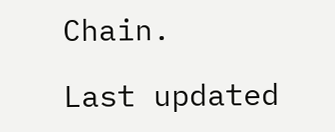Chain.

Last updated